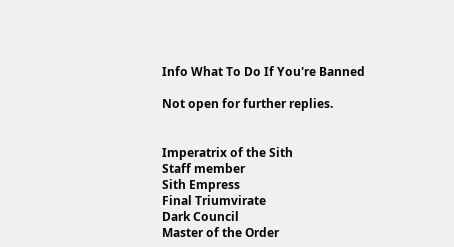Info What To Do If You're Banned

Not open for further replies.


Imperatrix of the Sith
Staff member
Sith Empress
Final Triumvirate
Dark Council
Master of the Order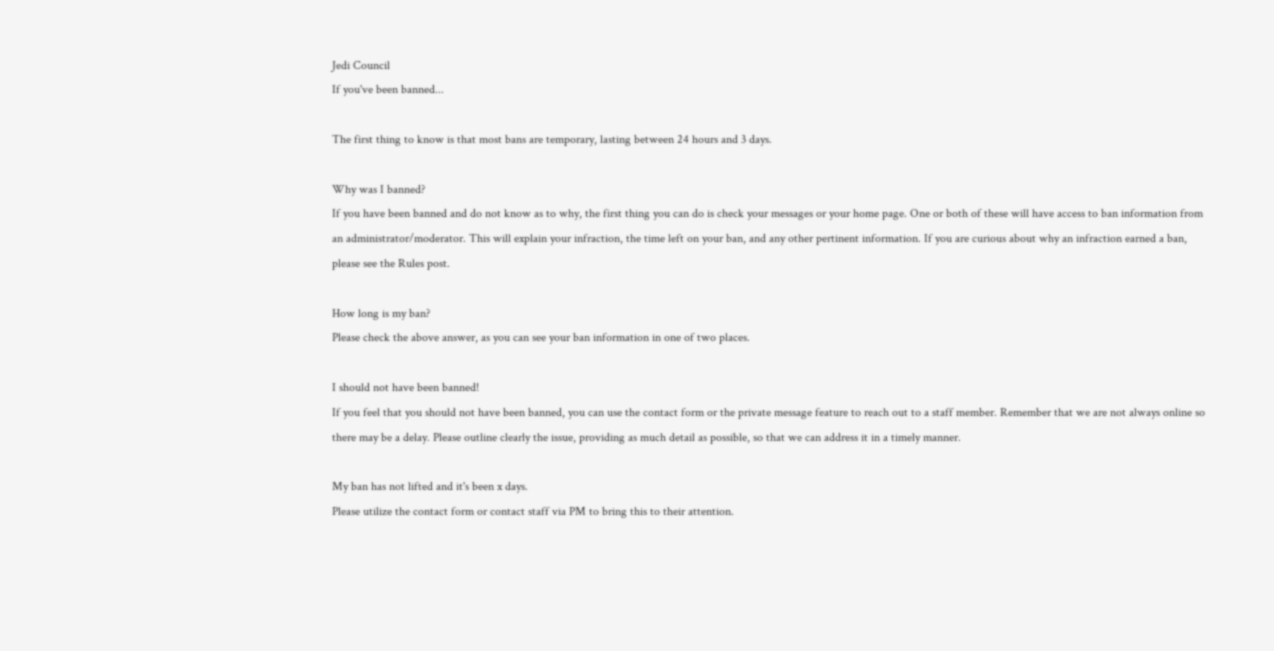Jedi Council
If you've been banned...

The first thing to know is that most bans are temporary, lasting between 24 hours and 3 days.

Why was I banned?
If you have been banned and do not know as to why, the first thing you can do is check your messages or your home page. One or both of these will have access to ban information from an administrator/moderator. This will explain your infraction, the time left on your ban, and any other pertinent information. If you are curious about why an infraction earned a ban, please see the Rules post.

How long is my ban?
Please check the above answer, as you can see your ban information in one of two places.

I should not have been banned!
If you feel that you should not have been banned, you can use the contact form or the private message feature to reach out to a staff member. Remember that we are not always online so there may be a delay. Please outline clearly the issue, providing as much detail as possible, so that we can address it in a timely manner.

My ban has not lifted and it's been x days.
Please utilize the contact form or contact staff via PM to bring this to their attention.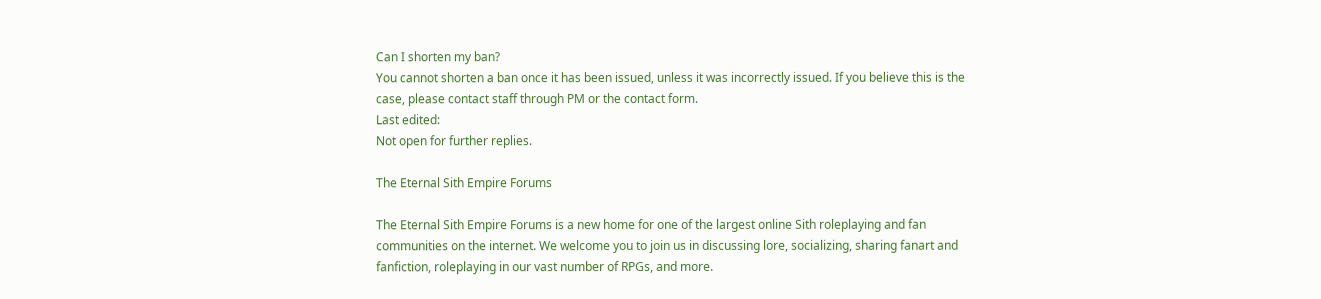Can I shorten my ban?
You cannot shorten a ban once it has been issued, unless it was incorrectly issued. If you believe this is the case, please contact staff through PM or the contact form.
Last edited:
Not open for further replies.

The Eternal Sith Empire Forums

The Eternal Sith Empire Forums is a new home for one of the largest online Sith roleplaying and fan communities on the internet. We welcome you to join us in discussing lore, socializing, sharing fanart and fanfiction, roleplaying in our vast number of RPGs, and more.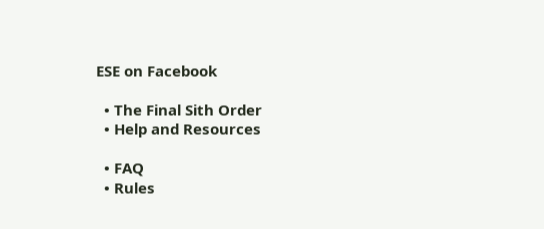ESE on Facebook

  • The Final Sith Order
  • Help and Resources

  • FAQ
  • Rules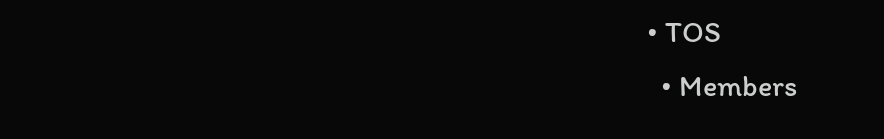• TOS
  • Members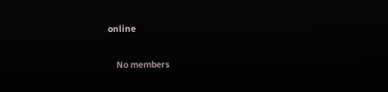online

    No members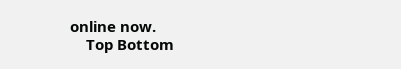online now.
    Top Bottom